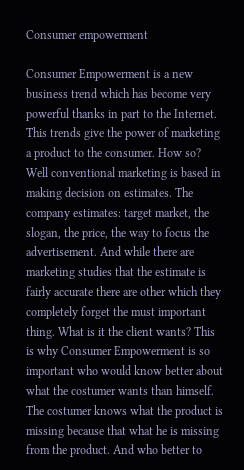Consumer empowerment

Consumer Empowerment is a new business trend which has become very powerful thanks in part to the Internet. This trends give the power of marketing a product to the consumer. How so? Well conventional marketing is based in making decision on estimates. The company estimates: target market, the slogan, the price, the way to focus the advertisement. And while there are marketing studies that the estimate is fairly accurate there are other which they completely forget the must important thing. What is it the client wants? This is why Consumer Empowerment is so important who would know better about what the costumer wants than himself.
The costumer knows what the product is missing because that what he is missing from the product. And who better to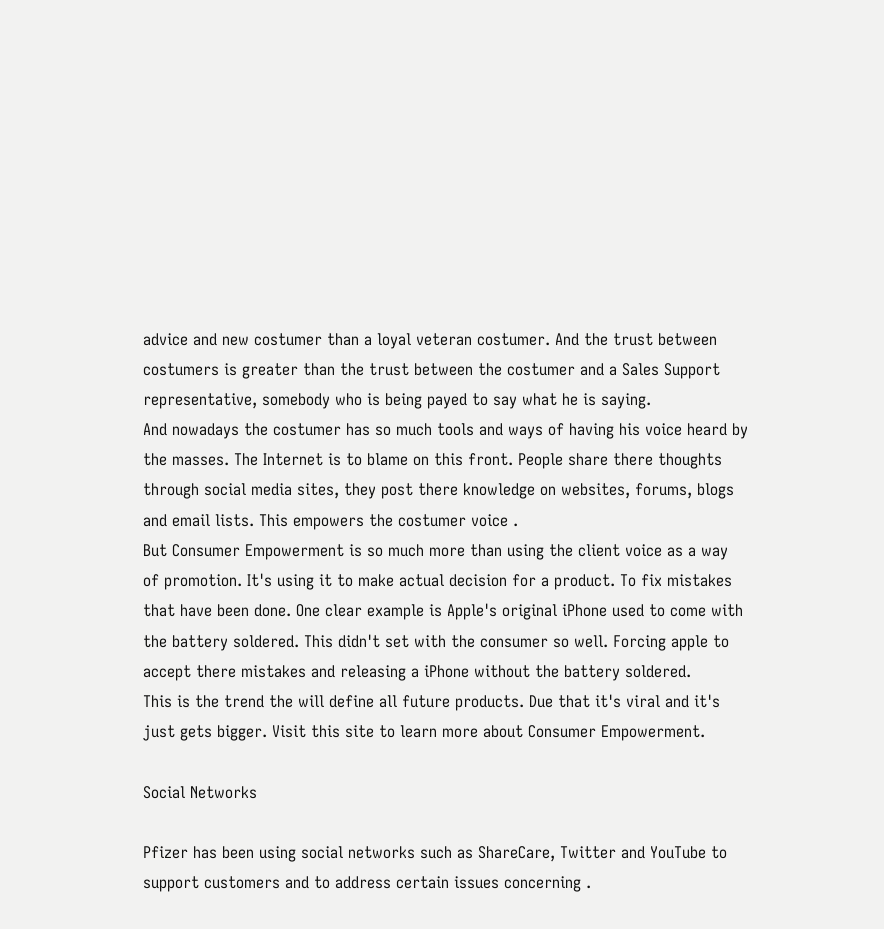advice and new costumer than a loyal veteran costumer. And the trust between costumers is greater than the trust between the costumer and a Sales Support representative, somebody who is being payed to say what he is saying.
And nowadays the costumer has so much tools and ways of having his voice heard by the masses. The Internet is to blame on this front. People share there thoughts through social media sites, they post there knowledge on websites, forums, blogs and email lists. This empowers the costumer voice .
But Consumer Empowerment is so much more than using the client voice as a way of promotion. It's using it to make actual decision for a product. To fix mistakes that have been done. One clear example is Apple's original iPhone used to come with the battery soldered. This didn't set with the consumer so well. Forcing apple to accept there mistakes and releasing a iPhone without the battery soldered.
This is the trend the will define all future products. Due that it's viral and it's just gets bigger. Visit this site to learn more about Consumer Empowerment.

Social Networks

Pfizer has been using social networks such as ShareCare, Twitter and YouTube to support customers and to address certain issues concerning .